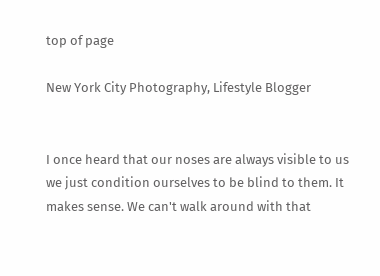top of page

New York City Photography, Lifestyle Blogger


I once heard that our noses are always visible to us we just condition ourselves to be blind to them. It makes sense. We can't walk around with that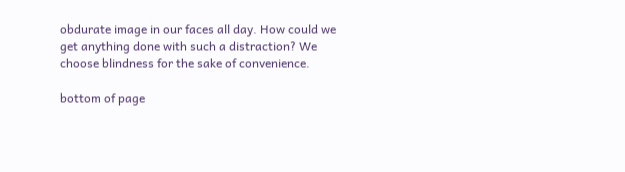obdurate image in our faces all day. How could we get anything done with such a distraction? We choose blindness for the sake of convenience.

bottom of page